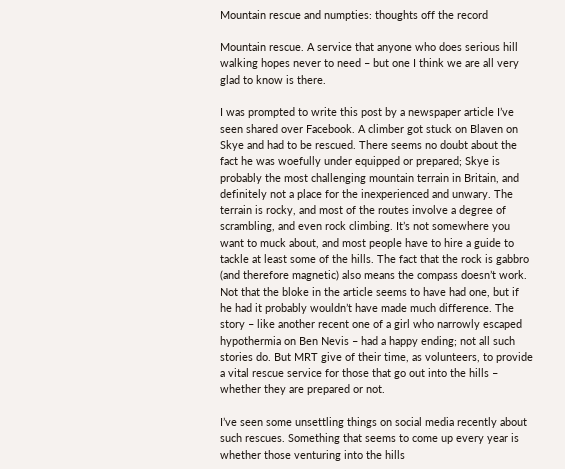Mountain rescue and numpties: thoughts off the record

Mountain rescue. A service that anyone who does serious hill walking hopes never to need – but one I think we are all very glad to know is there.

I was prompted to write this post by a newspaper article I’ve seen shared over Facebook. A climber got stuck on Blaven on Skye and had to be rescued. There seems no doubt about the fact he was woefully under equipped or prepared; Skye is probably the most challenging mountain terrain in Britain, and definitely not a place for the inexperienced and unwary. The terrain is rocky, and most of the routes involve a degree of scrambling, and even rock climbing. It’s not somewhere you want to muck about, and most people have to hire a guide to tackle at least some of the hills. The fact that the rock is gabbro (and therefore magnetic) also means the compass doesn’t work. Not that the bloke in the article seems to have had one, but if he had it probably wouldn’t have made much difference. The story – like another recent one of a girl who narrowly escaped hypothermia on Ben Nevis – had a happy ending; not all such stories do. But MRT give of their time, as volunteers, to provide a vital rescue service for those that go out into the hills – whether they are prepared or not.

I’ve seen some unsettling things on social media recently about such rescues. Something that seems to come up every year is whether those venturing into the hills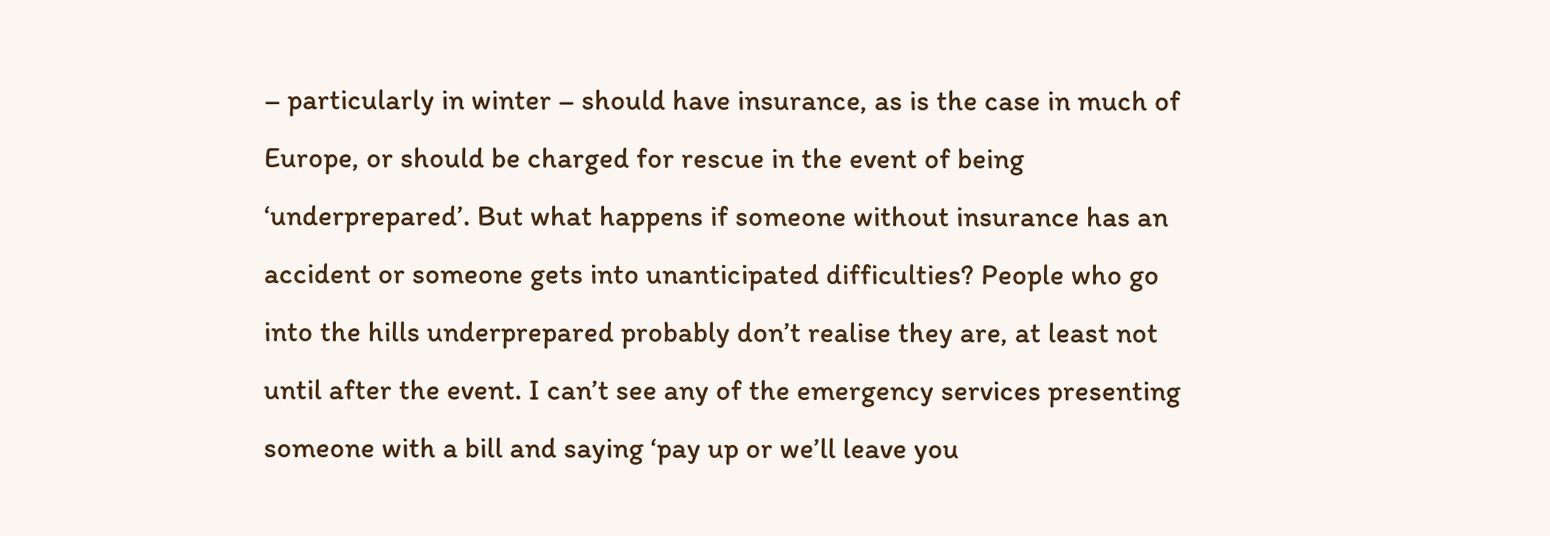– particularly in winter – should have insurance, as is the case in much of Europe, or should be charged for rescue in the event of being ‘underprepared’. But what happens if someone without insurance has an accident or someone gets into unanticipated difficulties? People who go into the hills underprepared probably don’t realise they are, at least not until after the event. I can’t see any of the emergency services presenting someone with a bill and saying ‘pay up or we’ll leave you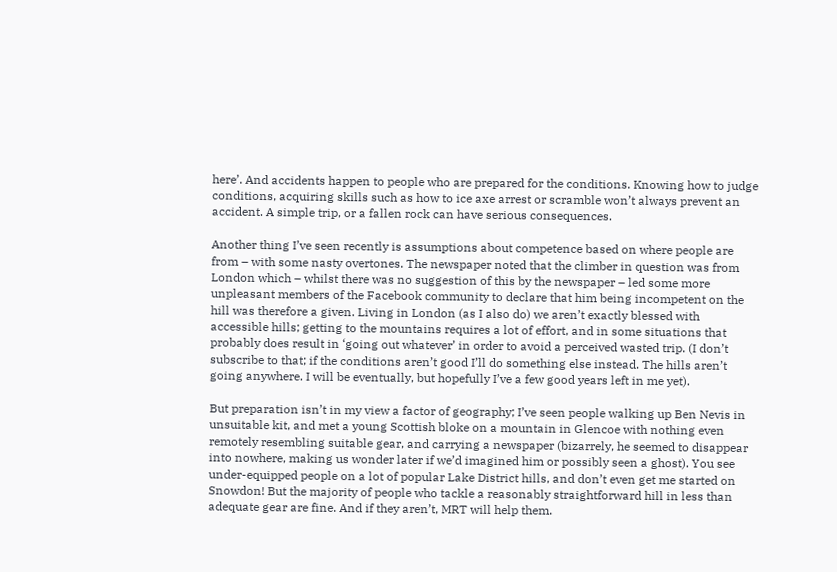here’. And accidents happen to people who are prepared for the conditions. Knowing how to judge conditions, acquiring skills such as how to ice axe arrest or scramble won’t always prevent an accident. A simple trip, or a fallen rock can have serious consequences.

Another thing I’ve seen recently is assumptions about competence based on where people are from – with some nasty overtones. The newspaper noted that the climber in question was from London which – whilst there was no suggestion of this by the newspaper – led some more unpleasant members of the Facebook community to declare that him being incompetent on the hill was therefore a given. Living in London (as I also do) we aren’t exactly blessed with accessible hills; getting to the mountains requires a lot of effort, and in some situations that probably does result in ‘going out whatever’ in order to avoid a perceived wasted trip. (I don’t subscribe to that; if the conditions aren’t good I’ll do something else instead. The hills aren’t going anywhere. I will be eventually, but hopefully I’ve a few good years left in me yet).

But preparation isn’t in my view a factor of geography; I’ve seen people walking up Ben Nevis in unsuitable kit, and met a young Scottish bloke on a mountain in Glencoe with nothing even remotely resembling suitable gear, and carrying a newspaper (bizarrely, he seemed to disappear into nowhere, making us wonder later if we’d imagined him or possibly seen a ghost). You see under-equipped people on a lot of popular Lake District hills, and don’t even get me started on Snowdon! But the majority of people who tackle a reasonably straightforward hill in less than adequate gear are fine. And if they aren’t, MRT will help them.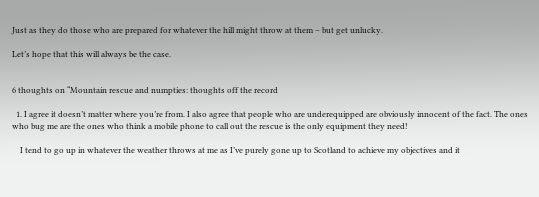Just as they do those who are prepared for whatever the hill might throw at them – but get unlucky.

Let’s hope that this will always be the case.


6 thoughts on “Mountain rescue and numpties: thoughts off the record

  1. I agree it doesn’t matter where you’re from. I also agree that people who are underequipped are obviously innocent of the fact. The ones who bug me are the ones who think a mobile phone to call out the rescue is the only equipment they need!

    I tend to go up in whatever the weather throws at me as I’ve purely gone up to Scotland to achieve my objectives and it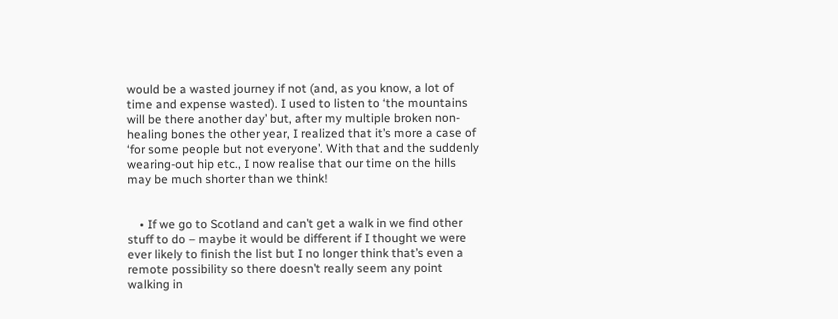would be a wasted journey if not (and, as you know, a lot of time and expense wasted). I used to listen to ‘the mountains will be there another day’ but, after my multiple broken non-healing bones the other year, I realized that it’s more a case of ‘for some people but not everyone’. With that and the suddenly wearing-out hip etc., I now realise that our time on the hills may be much shorter than we think!


    • If we go to Scotland and can’t get a walk in we find other stuff to do – maybe it would be different if I thought we were ever likely to finish the list but I no longer think that’s even a remote possibility so there doesn’t really seem any point walking in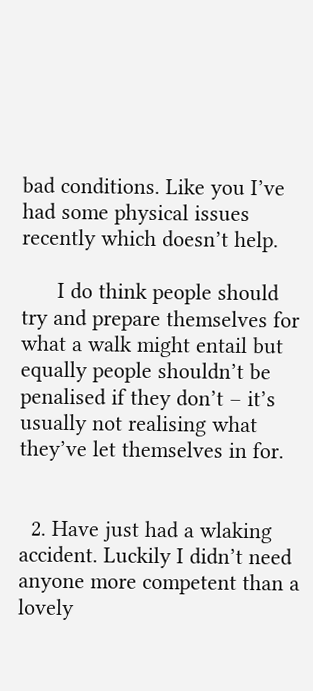bad conditions. Like you I’ve had some physical issues recently which doesn’t help.

      I do think people should try and prepare themselves for what a walk might entail but equally people shouldn’t be penalised if they don’t – it’s usually not realising what they’ve let themselves in for.


  2. Have just had a wlaking accident. Luckily I didn’t need anyone more competent than a lovely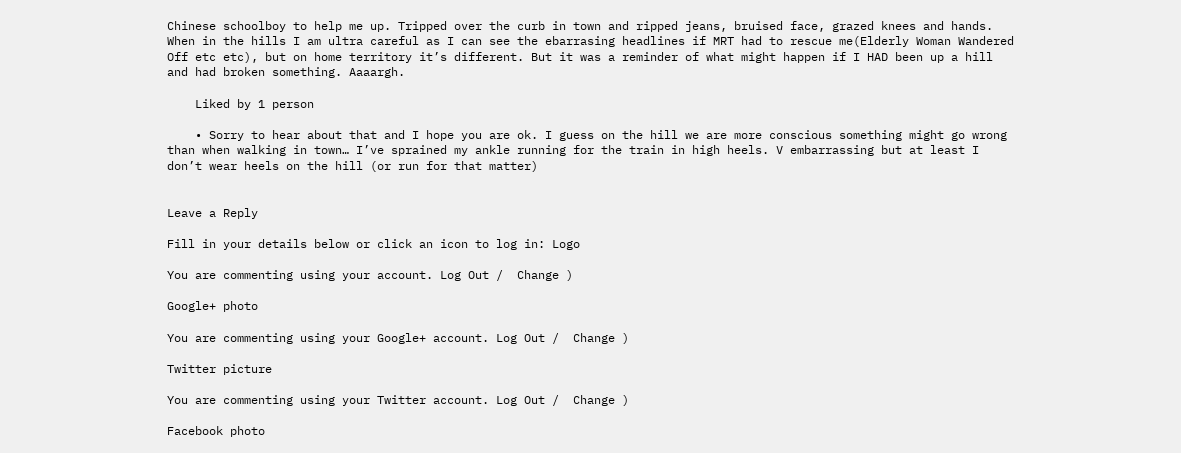Chinese schoolboy to help me up. Tripped over the curb in town and ripped jeans, bruised face, grazed knees and hands. When in the hills I am ultra careful as I can see the ebarrasing headlines if MRT had to rescue me(Elderly Woman Wandered Off etc etc), but on home territory it’s different. But it was a reminder of what might happen if I HAD been up a hill and had broken something. Aaaargh.

    Liked by 1 person

    • Sorry to hear about that and I hope you are ok. I guess on the hill we are more conscious something might go wrong than when walking in town… I’ve sprained my ankle running for the train in high heels. V embarrassing but at least I don’t wear heels on the hill (or run for that matter)


Leave a Reply

Fill in your details below or click an icon to log in: Logo

You are commenting using your account. Log Out /  Change )

Google+ photo

You are commenting using your Google+ account. Log Out /  Change )

Twitter picture

You are commenting using your Twitter account. Log Out /  Change )

Facebook photo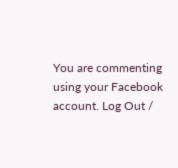You are commenting using your Facebook account. Log Out /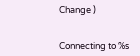Change )


Connecting to %s